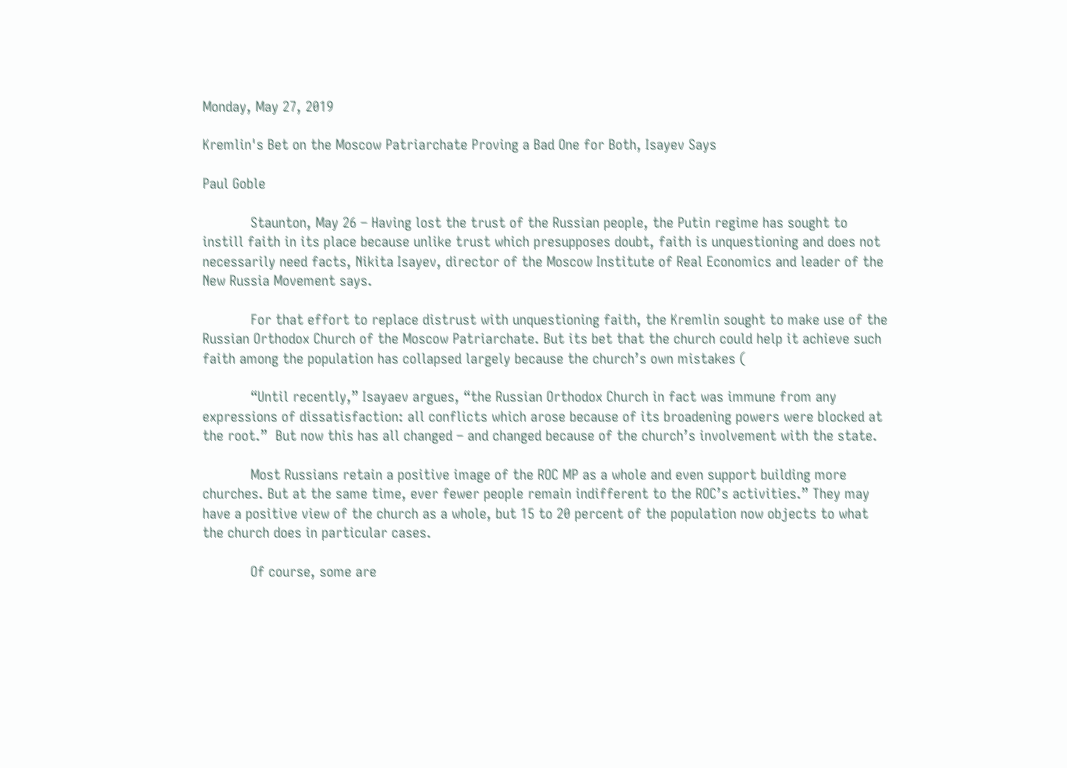Monday, May 27, 2019

Kremlin's Bet on the Moscow Patriarchate Proving a Bad One for Both, Isayev Says

Paul Goble

            Staunton, May 26 – Having lost the trust of the Russian people, the Putin regime has sought to instill faith in its place because unlike trust which presupposes doubt, faith is unquestioning and does not necessarily need facts, Nikita Isayev, director of the Moscow Institute of Real Economics and leader of the New Russia Movement says.

            For that effort to replace distrust with unquestioning faith, the Kremlin sought to make use of the Russian Orthodox Church of the Moscow Patriarchate. But its bet that the church could help it achieve such faith among the population has collapsed largely because the church’s own mistakes (

            “Until recently,” Isayaev argues, “the Russian Orthodox Church in fact was immune from any expressions of dissatisfaction: all conflicts which arose because of its broadening powers were blocked at the root.”  But now this has all changed – and changed because of the church’s involvement with the state.

            Most Russians retain a positive image of the ROC MP as a whole and even support building more churches. But at the same time, ever fewer people remain indifferent to the ROC’s activities.” They may have a positive view of the church as a whole, but 15 to 20 percent of the population now objects to what the church does in particular cases.

            Of course, some are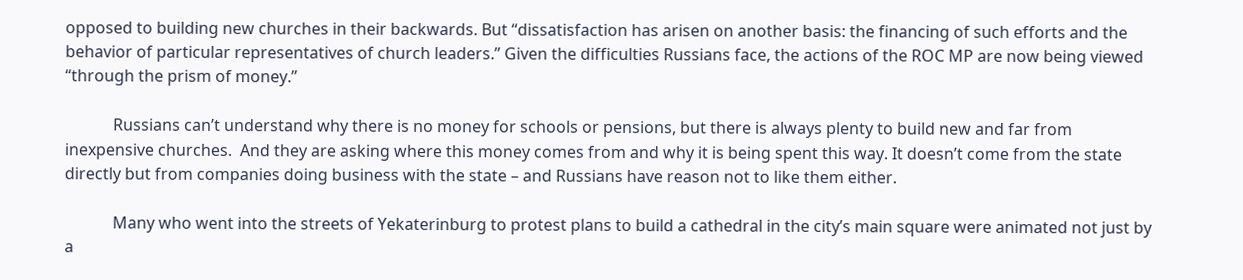opposed to building new churches in their backwards. But “dissatisfaction has arisen on another basis: the financing of such efforts and the behavior of particular representatives of church leaders.” Given the difficulties Russians face, the actions of the ROC MP are now being viewed “through the prism of money.”

            Russians can’t understand why there is no money for schools or pensions, but there is always plenty to build new and far from inexpensive churches.  And they are asking where this money comes from and why it is being spent this way. It doesn’t come from the state directly but from companies doing business with the state – and Russians have reason not to like them either.

            Many who went into the streets of Yekaterinburg to protest plans to build a cathedral in the city’s main square were animated not just by a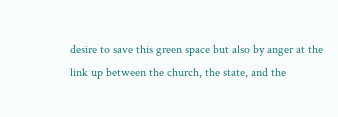desire to save this green space but also by anger at the link up between the church, the state, and the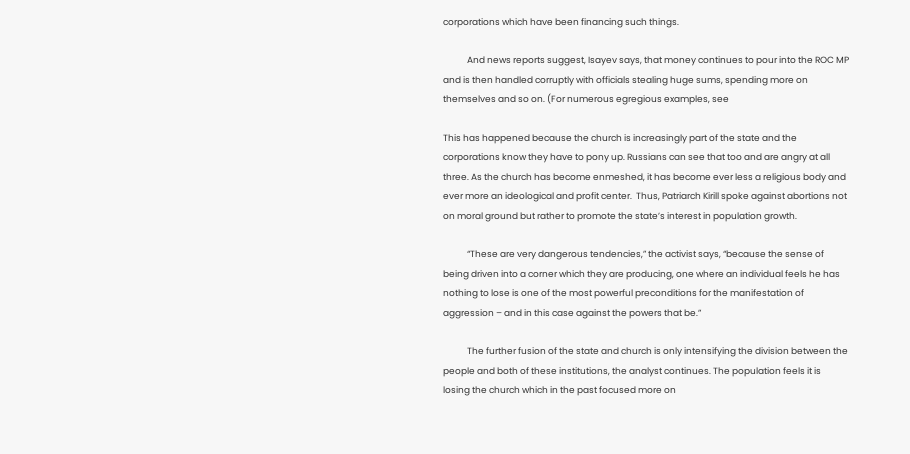corporations which have been financing such things.

            And news reports suggest, Isayev says, that money continues to pour into the ROC MP and is then handled corruptly with officials stealing huge sums, spending more on themselves and so on. (For numerous egregious examples, see

This has happened because the church is increasingly part of the state and the corporations know they have to pony up. Russians can see that too and are angry at all three. As the church has become enmeshed, it has become ever less a religious body and ever more an ideological and profit center.  Thus, Patriarch Kirill spoke against abortions not on moral ground but rather to promote the state’s interest in population growth.

            “These are very dangerous tendencies,” the activist says, “because the sense of being driven into a corner which they are producing, one where an individual feels he has nothing to lose is one of the most powerful preconditions for the manifestation of aggression – and in this case against the powers that be.”

            The further fusion of the state and church is only intensifying the division between the people and both of these institutions, the analyst continues. The population feels it is losing the church which in the past focused more on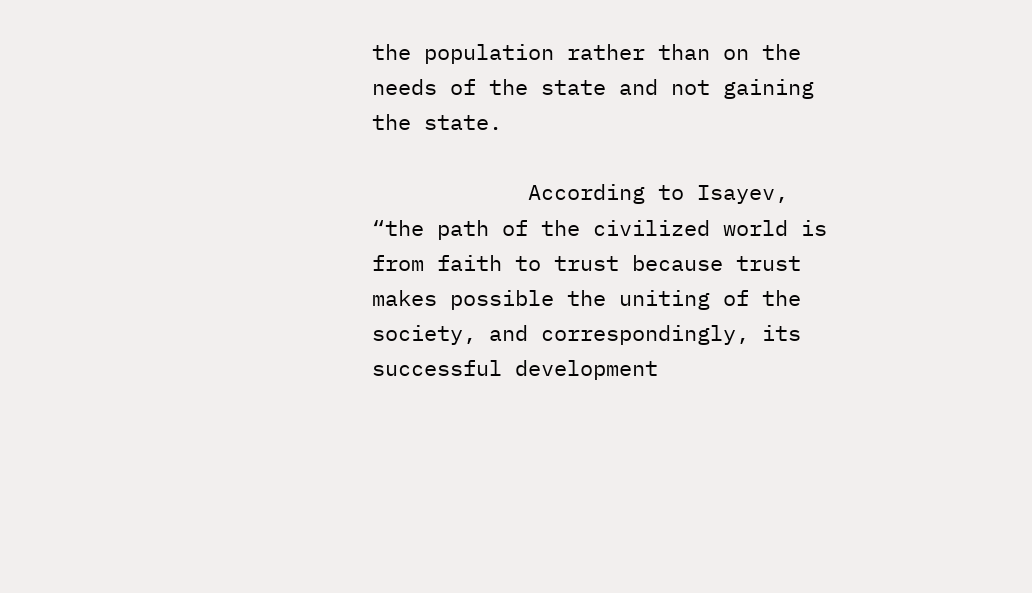the population rather than on the needs of the state and not gaining the state.

            According to Isayev, “the path of the civilized world is from faith to trust because trust makes possible the uniting of the society, and correspondingly, its successful development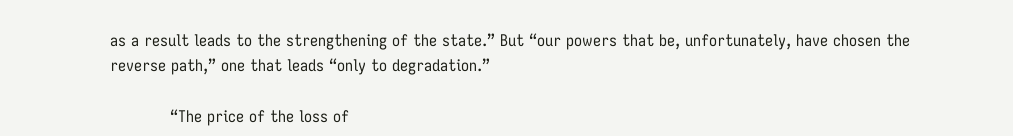as a result leads to the strengthening of the state.” But “our powers that be, unfortunately, have chosen the reverse path,” one that leads “only to degradation.”

            “The price of the loss of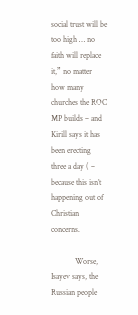social trust will be too high … no faith will replace it,” no matter how many churches the ROC MP builds – and Kirill says it has been erecting three a day ( – because this isn’t happening out of Christian concerns.

            Worse, Isayev says, the Russian people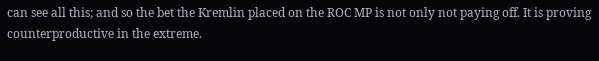can see all this; and so the bet the Kremlin placed on the ROC MP is not only not paying off. It is proving counterproductive in the extreme.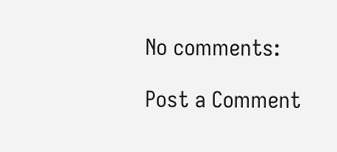No comments:

Post a Comment